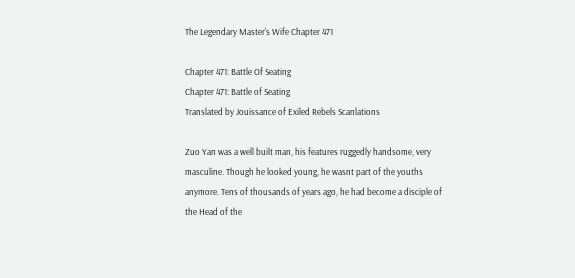The Legendary Master's Wife Chapter 471

Chapter 471: Battle Of Seating
Chapter 471: Battle of Seating
Translated by Jouissance of Exiled Rebels Scanlations

Zuo Yan was a well built man, his features ruggedly handsome, very masculine. Though he looked young, he wasnt part of the youths anymore. Tens of thousands of years ago, he had become a disciple of the Head of the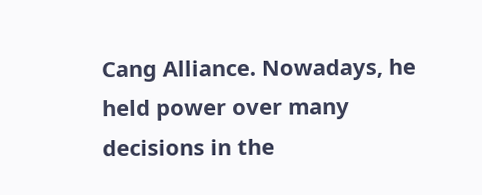Cang Alliance. Nowadays, he held power over many decisions in the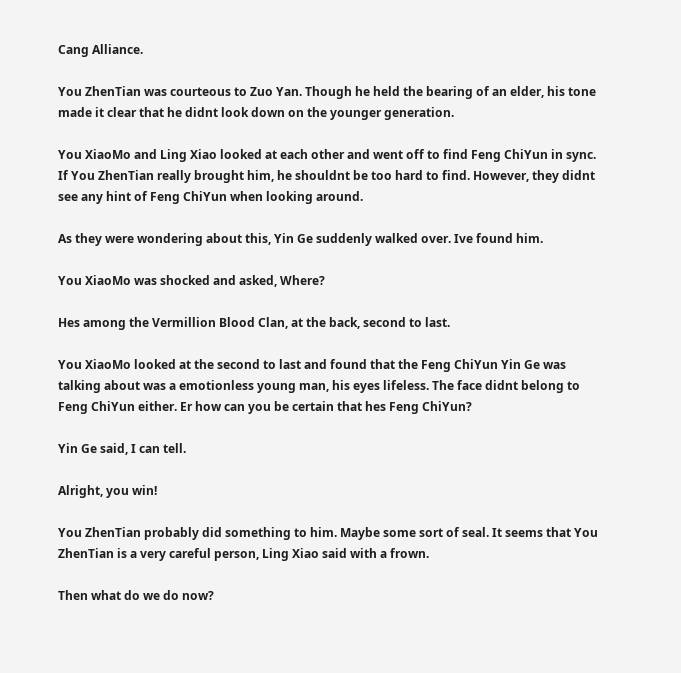Cang Alliance.

You ZhenTian was courteous to Zuo Yan. Though he held the bearing of an elder, his tone made it clear that he didnt look down on the younger generation.

You XiaoMo and Ling Xiao looked at each other and went off to find Feng ChiYun in sync. If You ZhenTian really brought him, he shouldnt be too hard to find. However, they didnt see any hint of Feng ChiYun when looking around.

As they were wondering about this, Yin Ge suddenly walked over. Ive found him.

You XiaoMo was shocked and asked, Where?

Hes among the Vermillion Blood Clan, at the back, second to last.

You XiaoMo looked at the second to last and found that the Feng ChiYun Yin Ge was talking about was a emotionless young man, his eyes lifeless. The face didnt belong to Feng ChiYun either. Er how can you be certain that hes Feng ChiYun?

Yin Ge said, I can tell.

Alright, you win!

You ZhenTian probably did something to him. Maybe some sort of seal. It seems that You ZhenTian is a very careful person, Ling Xiao said with a frown.

Then what do we do now?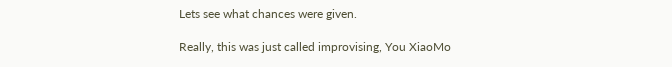Lets see what chances were given.

Really, this was just called improvising, You XiaoMo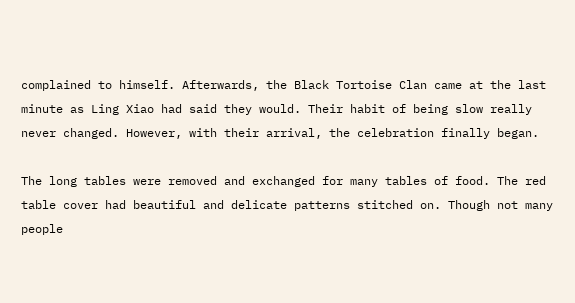complained to himself. Afterwards, the Black Tortoise Clan came at the last minute as Ling Xiao had said they would. Their habit of being slow really never changed. However, with their arrival, the celebration finally began.

The long tables were removed and exchanged for many tables of food. The red table cover had beautiful and delicate patterns stitched on. Though not many people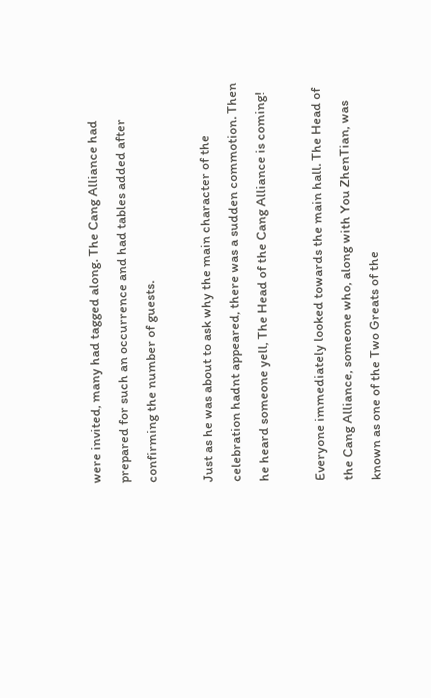were invited, many had tagged along. The Cang Alliance had prepared for such an occurrence and had tables added after confirming the number of guests.

Just as he was about to ask why the main character of the celebration hadnt appeared, there was a sudden commotion. Then he heard someone yell, The Head of the Cang Alliance is coming!

Everyone immediately looked towards the main hall. The Head of the Cang Alliance, someone who, along with You ZhenTian, was known as one of the Two Greats of the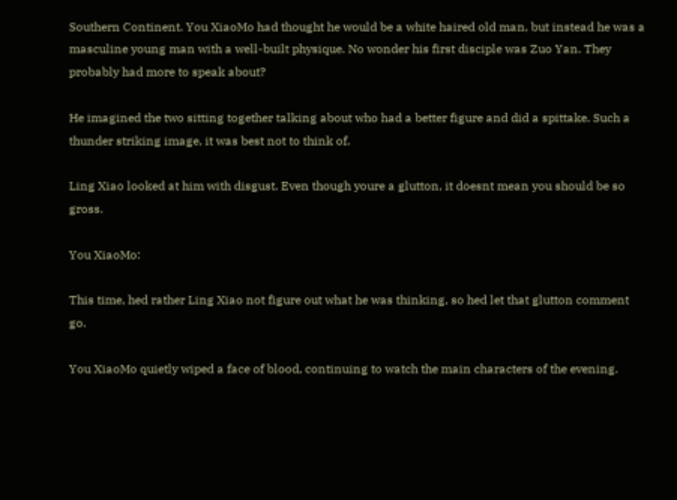Southern Continent. You XiaoMo had thought he would be a white haired old man, but instead he was a masculine young man with a well-built physique. No wonder his first disciple was Zuo Yan. They probably had more to speak about?

He imagined the two sitting together talking about who had a better figure and did a spittake. Such a thunder striking image, it was best not to think of.

Ling Xiao looked at him with disgust. Even though youre a glutton, it doesnt mean you should be so gross.

You XiaoMo:

This time, hed rather Ling Xiao not figure out what he was thinking, so hed let that glutton comment go.

You XiaoMo quietly wiped a face of blood, continuing to watch the main characters of the evening.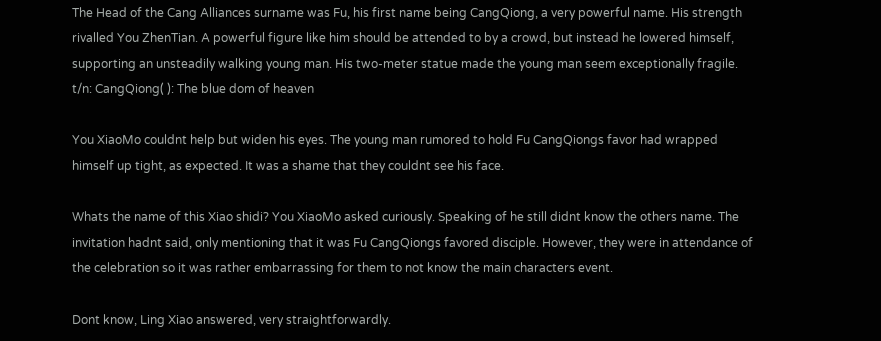The Head of the Cang Alliances surname was Fu, his first name being CangQiong, a very powerful name. His strength rivalled You ZhenTian. A powerful figure like him should be attended to by a crowd, but instead he lowered himself, supporting an unsteadily walking young man. His two-meter statue made the young man seem exceptionally fragile.
t/n: CangQiong( ): The blue dom of heaven

You XiaoMo couldnt help but widen his eyes. The young man rumored to hold Fu CangQiongs favor had wrapped himself up tight, as expected. It was a shame that they couldnt see his face.

Whats the name of this Xiao shidi? You XiaoMo asked curiously. Speaking of he still didnt know the others name. The invitation hadnt said, only mentioning that it was Fu CangQiongs favored disciple. However, they were in attendance of the celebration so it was rather embarrassing for them to not know the main characters event.

Dont know, Ling Xiao answered, very straightforwardly.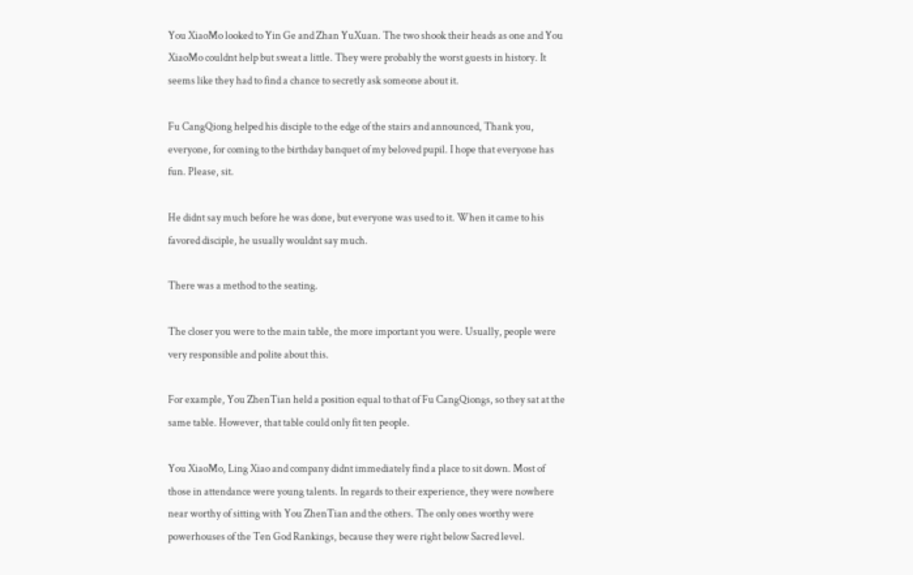You XiaoMo looked to Yin Ge and Zhan YuXuan. The two shook their heads as one and You XiaoMo couldnt help but sweat a little. They were probably the worst guests in history. It seems like they had to find a chance to secretly ask someone about it.

Fu CangQiong helped his disciple to the edge of the stairs and announced, Thank you, everyone, for coming to the birthday banquet of my beloved pupil. I hope that everyone has fun. Please, sit.

He didnt say much before he was done, but everyone was used to it. When it came to his favored disciple, he usually wouldnt say much.

There was a method to the seating.

The closer you were to the main table, the more important you were. Usually, people were very responsible and polite about this.

For example, You ZhenTian held a position equal to that of Fu CangQiongs, so they sat at the same table. However, that table could only fit ten people.

You XiaoMo, Ling Xiao and company didnt immediately find a place to sit down. Most of those in attendance were young talents. In regards to their experience, they were nowhere near worthy of sitting with You ZhenTian and the others. The only ones worthy were powerhouses of the Ten God Rankings, because they were right below Sacred level.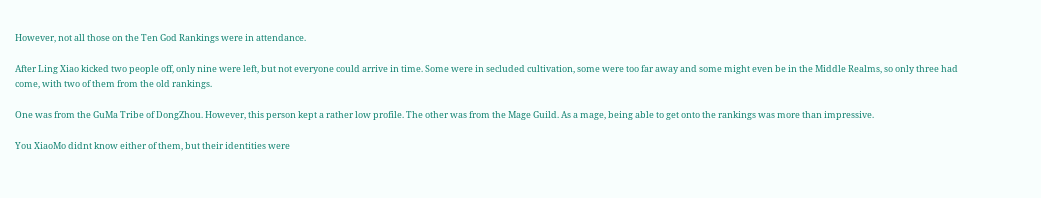However, not all those on the Ten God Rankings were in attendance.

After Ling Xiao kicked two people off, only nine were left, but not everyone could arrive in time. Some were in secluded cultivation, some were too far away and some might even be in the Middle Realms, so only three had come, with two of them from the old rankings.

One was from the GuMa Tribe of DongZhou. However, this person kept a rather low profile. The other was from the Mage Guild. As a mage, being able to get onto the rankings was more than impressive.

You XiaoMo didnt know either of them, but their identities were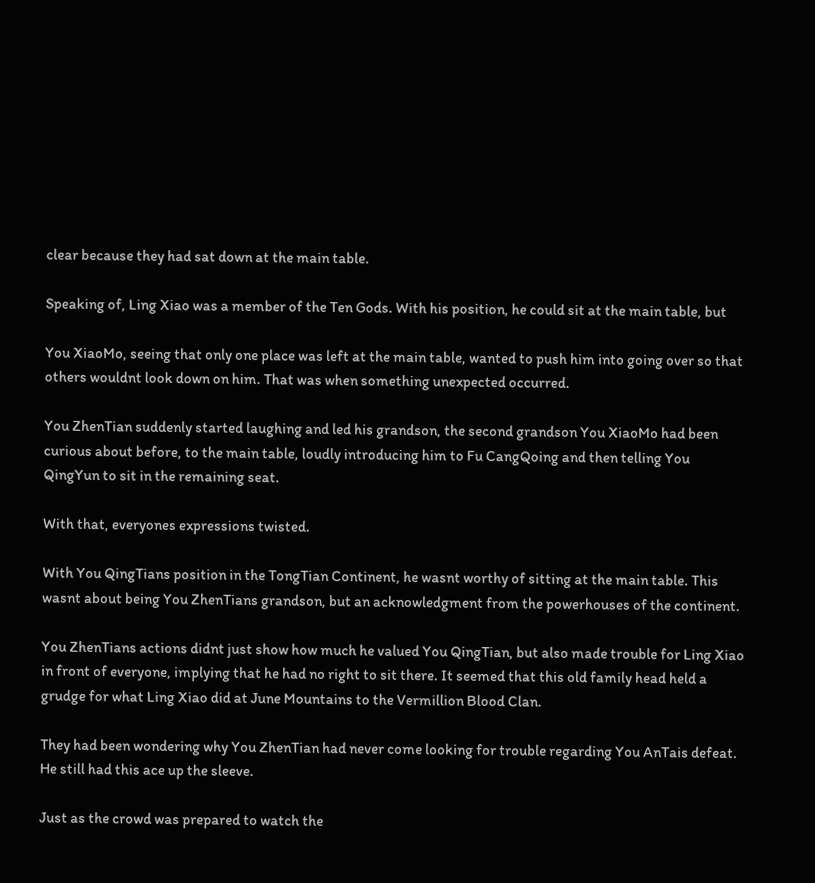clear because they had sat down at the main table.

Speaking of, Ling Xiao was a member of the Ten Gods. With his position, he could sit at the main table, but

You XiaoMo, seeing that only one place was left at the main table, wanted to push him into going over so that others wouldnt look down on him. That was when something unexpected occurred.

You ZhenTian suddenly started laughing and led his grandson, the second grandson You XiaoMo had been curious about before, to the main table, loudly introducing him to Fu CangQoing and then telling You QingYun to sit in the remaining seat.

With that, everyones expressions twisted.

With You QingTians position in the TongTian Continent, he wasnt worthy of sitting at the main table. This wasnt about being You ZhenTians grandson, but an acknowledgment from the powerhouses of the continent.

You ZhenTians actions didnt just show how much he valued You QingTian, but also made trouble for Ling Xiao in front of everyone, implying that he had no right to sit there. It seemed that this old family head held a grudge for what Ling Xiao did at June Mountains to the Vermillion Blood Clan.

They had been wondering why You ZhenTian had never come looking for trouble regarding You AnTais defeat. He still had this ace up the sleeve.

Just as the crowd was prepared to watch the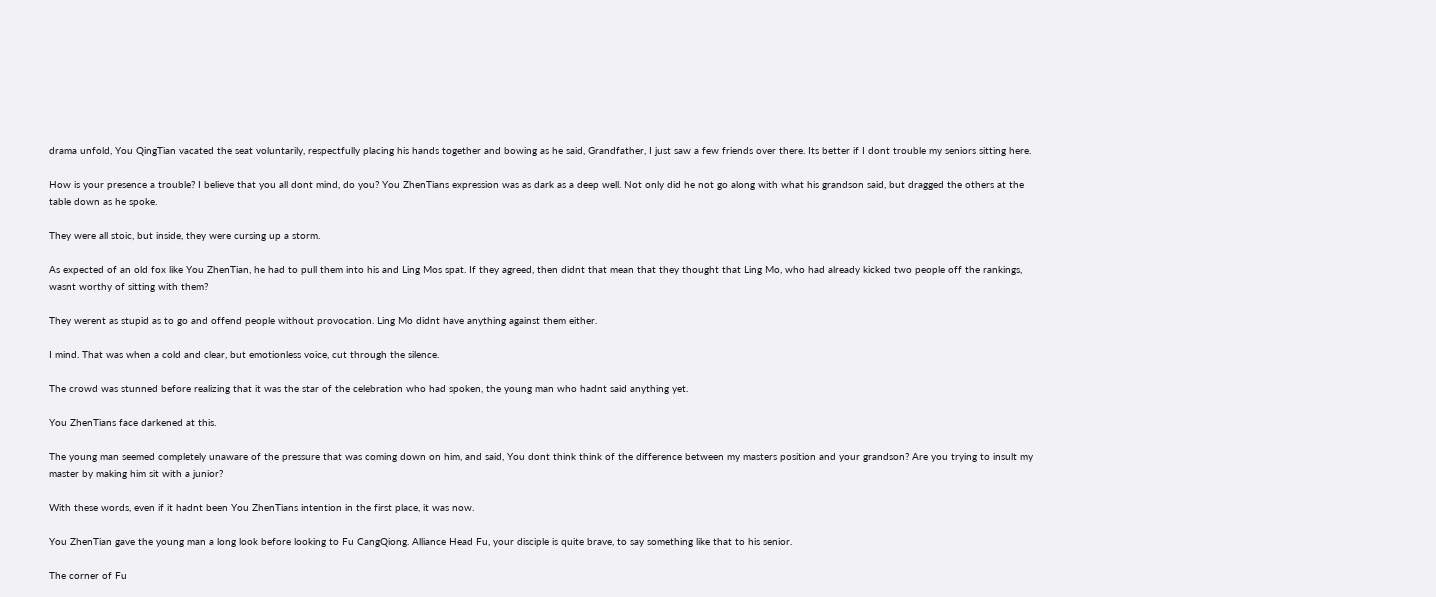drama unfold, You QingTian vacated the seat voluntarily, respectfully placing his hands together and bowing as he said, Grandfather, I just saw a few friends over there. Its better if I dont trouble my seniors sitting here.

How is your presence a trouble? I believe that you all dont mind, do you? You ZhenTians expression was as dark as a deep well. Not only did he not go along with what his grandson said, but dragged the others at the table down as he spoke.

They were all stoic, but inside, they were cursing up a storm.

As expected of an old fox like You ZhenTian, he had to pull them into his and Ling Mos spat. If they agreed, then didnt that mean that they thought that Ling Mo, who had already kicked two people off the rankings, wasnt worthy of sitting with them?

They werent as stupid as to go and offend people without provocation. Ling Mo didnt have anything against them either.

I mind. That was when a cold and clear, but emotionless voice, cut through the silence.

The crowd was stunned before realizing that it was the star of the celebration who had spoken, the young man who hadnt said anything yet.

You ZhenTians face darkened at this.

The young man seemed completely unaware of the pressure that was coming down on him, and said, You dont think think of the difference between my masters position and your grandson? Are you trying to insult my master by making him sit with a junior?

With these words, even if it hadnt been You ZhenTians intention in the first place, it was now.

You ZhenTian gave the young man a long look before looking to Fu CangQiong. Alliance Head Fu, your disciple is quite brave, to say something like that to his senior.

The corner of Fu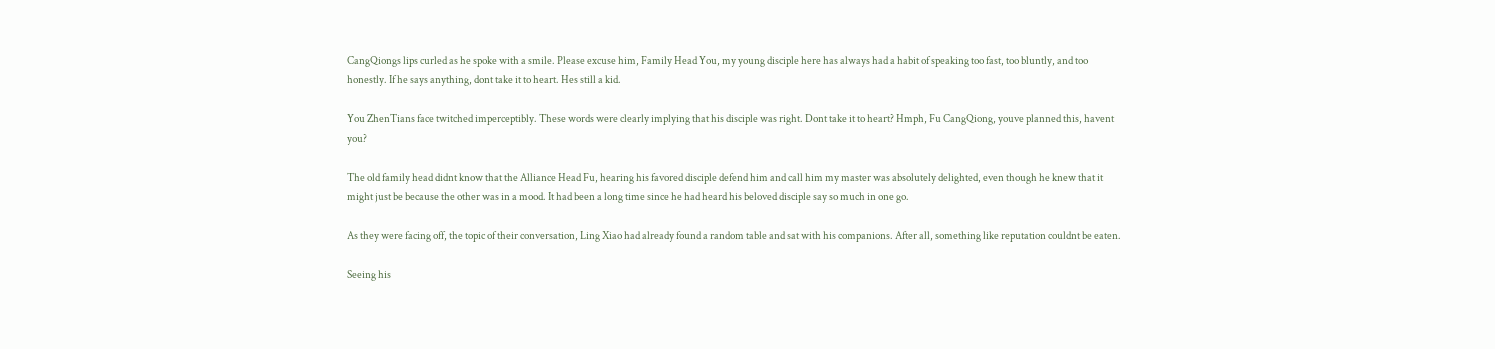CangQiongs lips curled as he spoke with a smile. Please excuse him, Family Head You, my young disciple here has always had a habit of speaking too fast, too bluntly, and too honestly. If he says anything, dont take it to heart. Hes still a kid.

You ZhenTians face twitched imperceptibly. These words were clearly implying that his disciple was right. Dont take it to heart? Hmph, Fu CangQiong, youve planned this, havent you?

The old family head didnt know that the Alliance Head Fu, hearing his favored disciple defend him and call him my master was absolutely delighted, even though he knew that it might just be because the other was in a mood. It had been a long time since he had heard his beloved disciple say so much in one go.

As they were facing off, the topic of their conversation, Ling Xiao had already found a random table and sat with his companions. After all, something like reputation couldnt be eaten.

Seeing his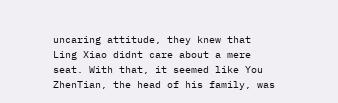uncaring attitude, they knew that Ling Xiao didnt care about a mere seat. With that, it seemed like You ZhenTian, the head of his family, was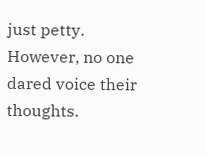just petty. However, no one dared voice their thoughts.